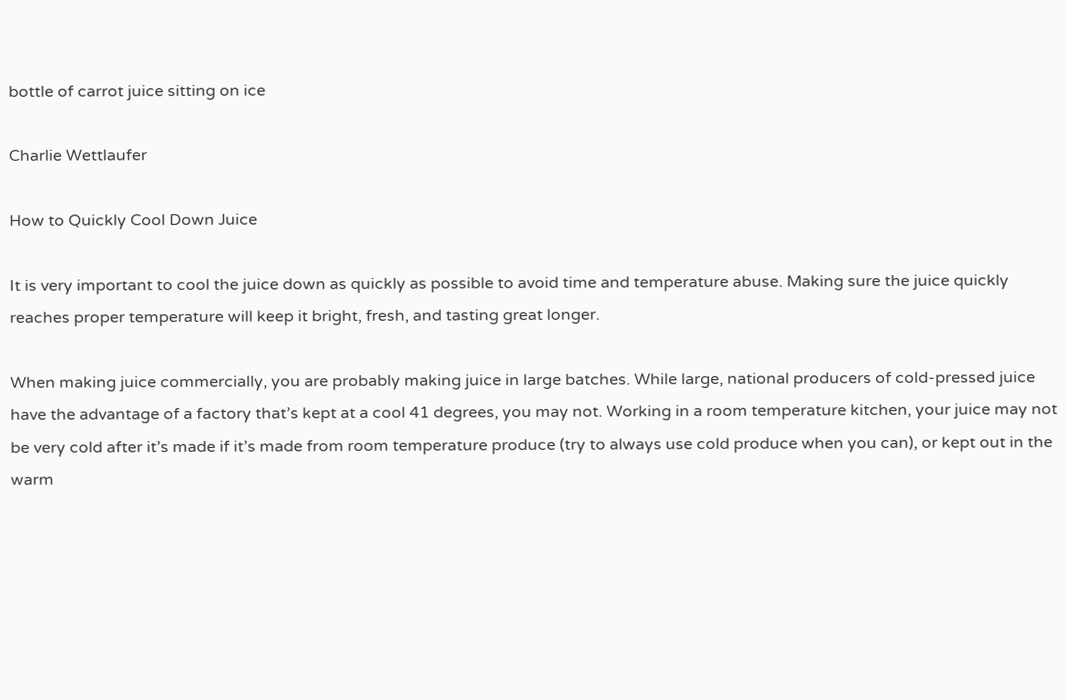bottle of carrot juice sitting on ice

Charlie Wettlaufer

How to Quickly Cool Down Juice

It is very important to cool the juice down as quickly as possible to avoid time and temperature abuse. Making sure the juice quickly reaches proper temperature will keep it bright, fresh, and tasting great longer.

When making juice commercially, you are probably making juice in large batches. While large, national producers of cold-pressed juice have the advantage of a factory that’s kept at a cool 41 degrees, you may not. Working in a room temperature kitchen, your juice may not be very cold after it’s made if it’s made from room temperature produce (try to always use cold produce when you can), or kept out in the warm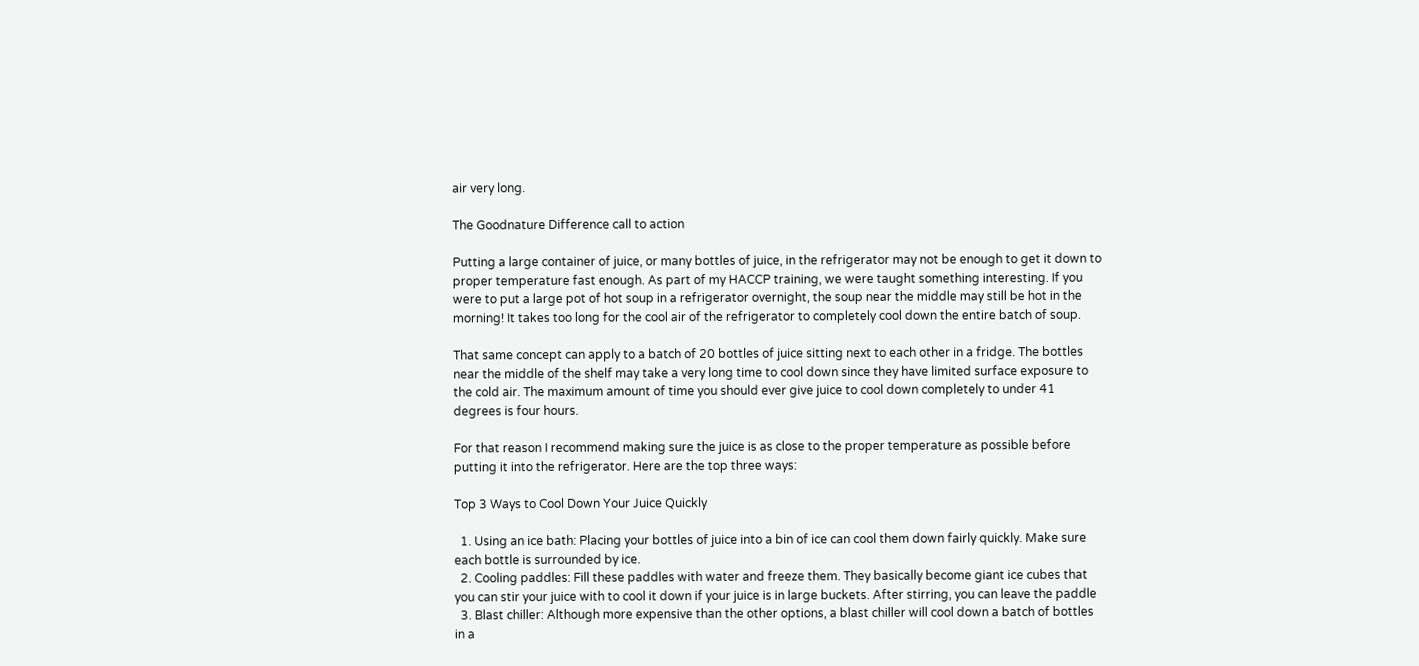air very long.

The Goodnature Difference call to action

Putting a large container of juice, or many bottles of juice, in the refrigerator may not be enough to get it down to proper temperature fast enough. As part of my HACCP training, we were taught something interesting. If you were to put a large pot of hot soup in a refrigerator overnight, the soup near the middle may still be hot in the morning! It takes too long for the cool air of the refrigerator to completely cool down the entire batch of soup.

That same concept can apply to a batch of 20 bottles of juice sitting next to each other in a fridge. The bottles near the middle of the shelf may take a very long time to cool down since they have limited surface exposure to the cold air. The maximum amount of time you should ever give juice to cool down completely to under 41 degrees is four hours.

For that reason I recommend making sure the juice is as close to the proper temperature as possible before putting it into the refrigerator. Here are the top three ways:

Top 3 Ways to Cool Down Your Juice Quickly

  1. Using an ice bath: Placing your bottles of juice into a bin of ice can cool them down fairly quickly. Make sure each bottle is surrounded by ice.
  2. Cooling paddles: Fill these paddles with water and freeze them. They basically become giant ice cubes that you can stir your juice with to cool it down if your juice is in large buckets. After stirring, you can leave the paddle
  3. Blast chiller: Although more expensive than the other options, a blast chiller will cool down a batch of bottles in a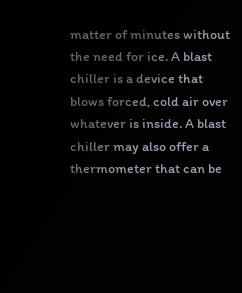matter of minutes without the need for ice. A blast chiller is a device that blows forced, cold air over whatever is inside. A blast chiller may also offer a thermometer that can be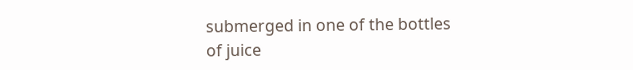submerged in one of the bottles of juice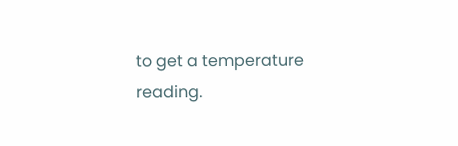to get a temperature reading.